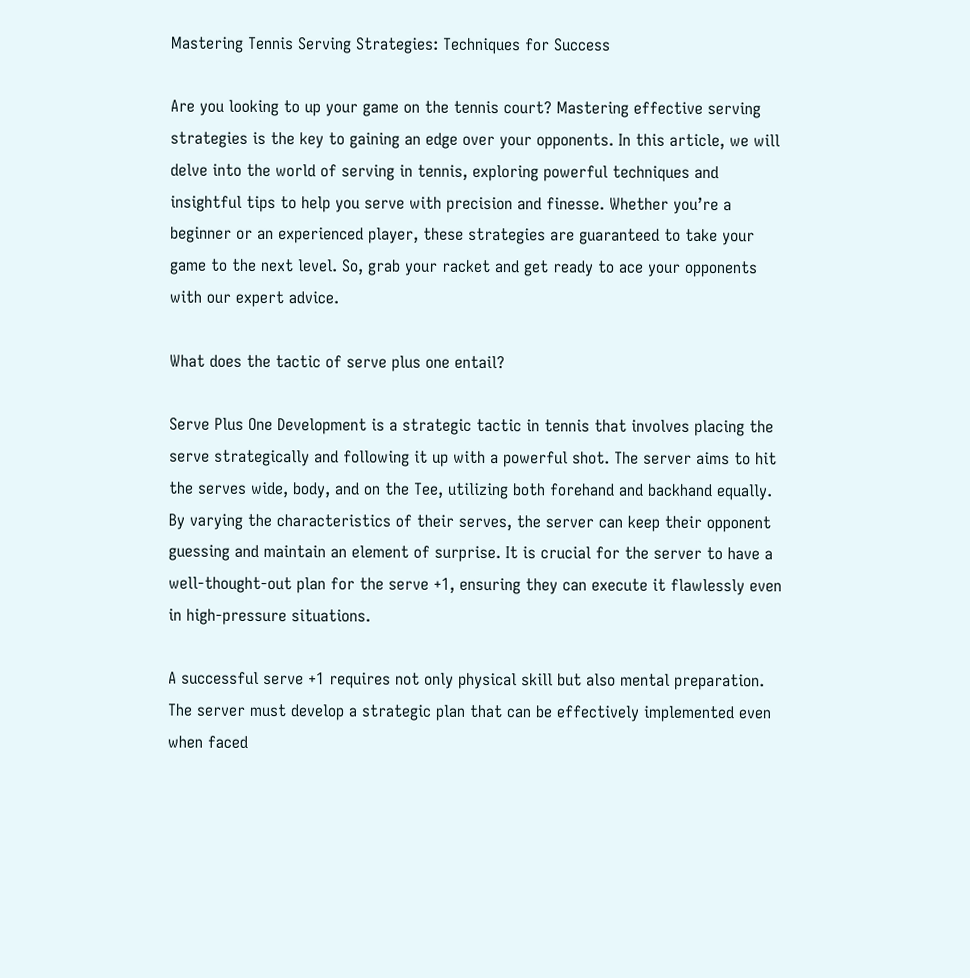Mastering Tennis Serving Strategies: Techniques for Success

Are you looking to up your game on the tennis court? Mastering effective serving strategies is the key to gaining an edge over your opponents. In this article, we will delve into the world of serving in tennis, exploring powerful techniques and insightful tips to help you serve with precision and finesse. Whether you’re a beginner or an experienced player, these strategies are guaranteed to take your game to the next level. So, grab your racket and get ready to ace your opponents with our expert advice.

What does the tactic of serve plus one entail?

Serve Plus One Development is a strategic tactic in tennis that involves placing the serve strategically and following it up with a powerful shot. The server aims to hit the serves wide, body, and on the Tee, utilizing both forehand and backhand equally. By varying the characteristics of their serves, the server can keep their opponent guessing and maintain an element of surprise. It is crucial for the server to have a well-thought-out plan for the serve +1, ensuring they can execute it flawlessly even in high-pressure situations.

A successful serve +1 requires not only physical skill but also mental preparation. The server must develop a strategic plan that can be effectively implemented even when faced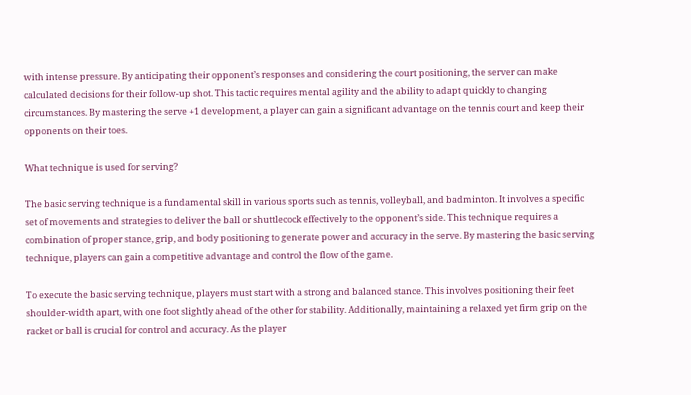with intense pressure. By anticipating their opponent’s responses and considering the court positioning, the server can make calculated decisions for their follow-up shot. This tactic requires mental agility and the ability to adapt quickly to changing circumstances. By mastering the serve +1 development, a player can gain a significant advantage on the tennis court and keep their opponents on their toes.

What technique is used for serving?

The basic serving technique is a fundamental skill in various sports such as tennis, volleyball, and badminton. It involves a specific set of movements and strategies to deliver the ball or shuttlecock effectively to the opponent’s side. This technique requires a combination of proper stance, grip, and body positioning to generate power and accuracy in the serve. By mastering the basic serving technique, players can gain a competitive advantage and control the flow of the game.

To execute the basic serving technique, players must start with a strong and balanced stance. This involves positioning their feet shoulder-width apart, with one foot slightly ahead of the other for stability. Additionally, maintaining a relaxed yet firm grip on the racket or ball is crucial for control and accuracy. As the player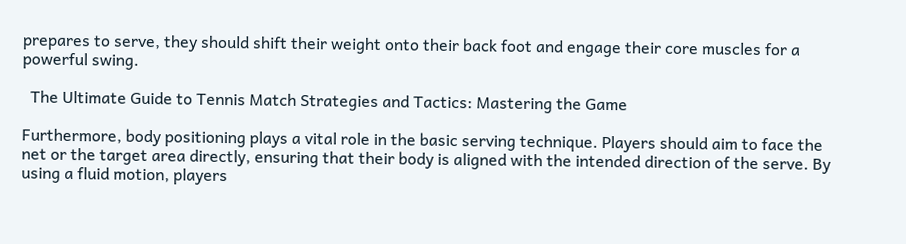prepares to serve, they should shift their weight onto their back foot and engage their core muscles for a powerful swing.

  The Ultimate Guide to Tennis Match Strategies and Tactics: Mastering the Game

Furthermore, body positioning plays a vital role in the basic serving technique. Players should aim to face the net or the target area directly, ensuring that their body is aligned with the intended direction of the serve. By using a fluid motion, players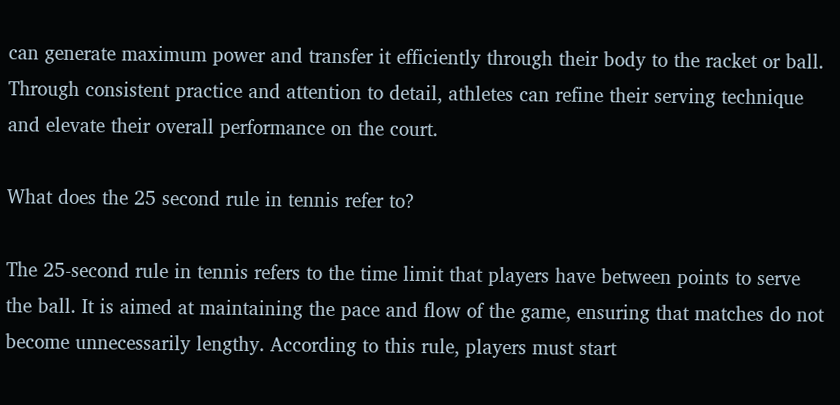can generate maximum power and transfer it efficiently through their body to the racket or ball. Through consistent practice and attention to detail, athletes can refine their serving technique and elevate their overall performance on the court.

What does the 25 second rule in tennis refer to?

The 25-second rule in tennis refers to the time limit that players have between points to serve the ball. It is aimed at maintaining the pace and flow of the game, ensuring that matches do not become unnecessarily lengthy. According to this rule, players must start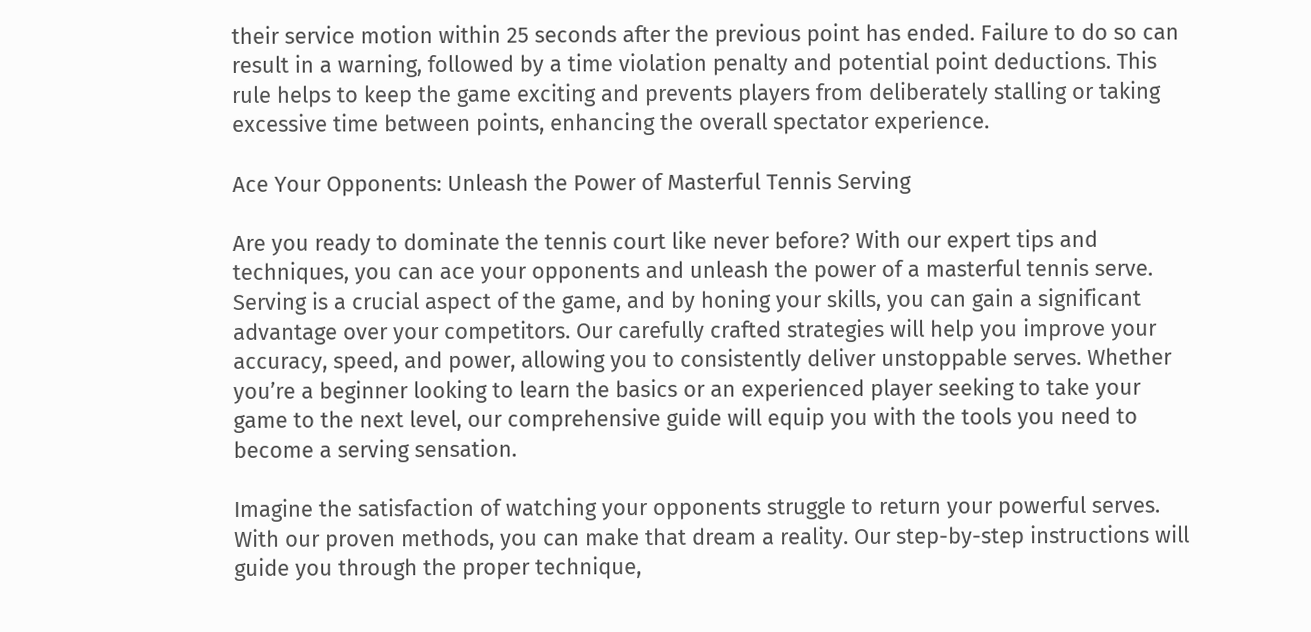their service motion within 25 seconds after the previous point has ended. Failure to do so can result in a warning, followed by a time violation penalty and potential point deductions. This rule helps to keep the game exciting and prevents players from deliberately stalling or taking excessive time between points, enhancing the overall spectator experience.

Ace Your Opponents: Unleash the Power of Masterful Tennis Serving

Are you ready to dominate the tennis court like never before? With our expert tips and techniques, you can ace your opponents and unleash the power of a masterful tennis serve. Serving is a crucial aspect of the game, and by honing your skills, you can gain a significant advantage over your competitors. Our carefully crafted strategies will help you improve your accuracy, speed, and power, allowing you to consistently deliver unstoppable serves. Whether you’re a beginner looking to learn the basics or an experienced player seeking to take your game to the next level, our comprehensive guide will equip you with the tools you need to become a serving sensation.

Imagine the satisfaction of watching your opponents struggle to return your powerful serves. With our proven methods, you can make that dream a reality. Our step-by-step instructions will guide you through the proper technique,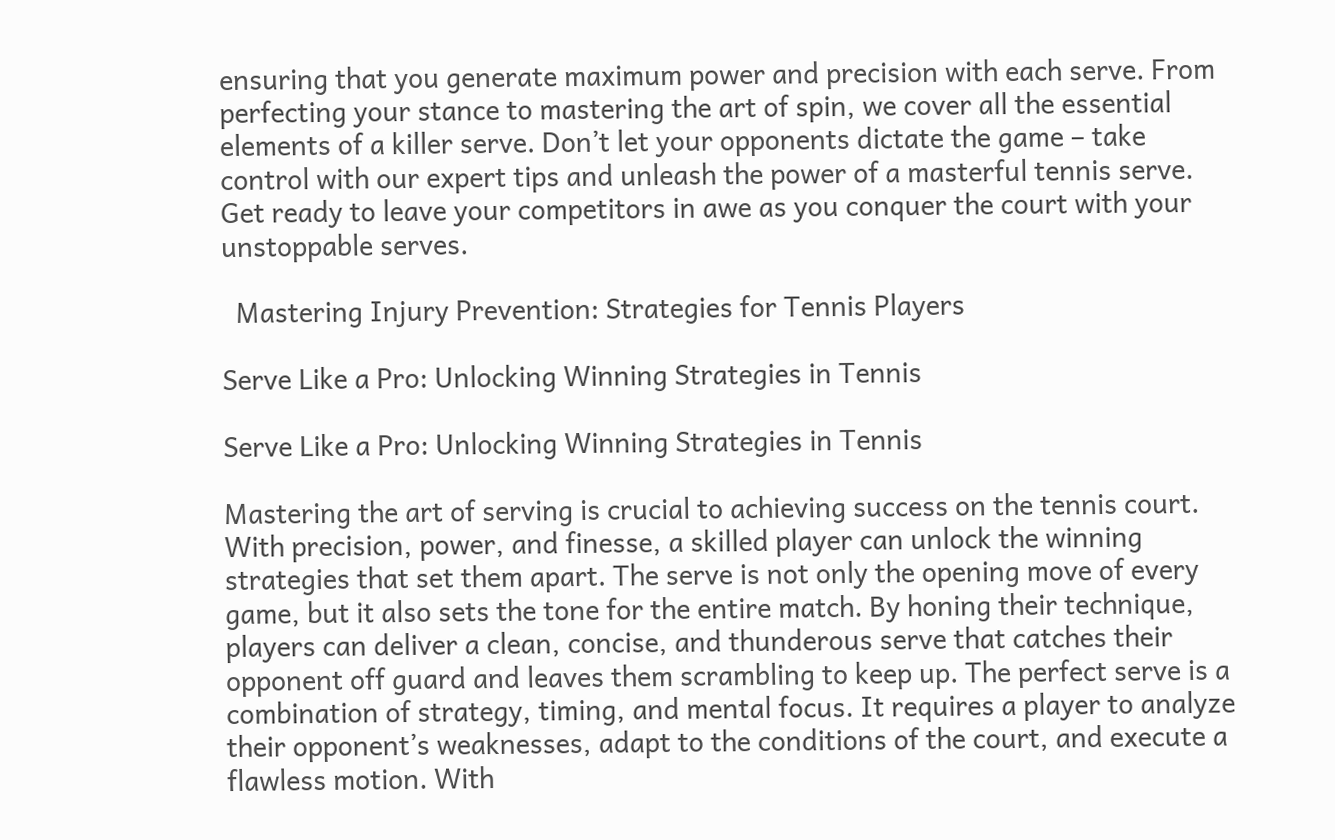ensuring that you generate maximum power and precision with each serve. From perfecting your stance to mastering the art of spin, we cover all the essential elements of a killer serve. Don’t let your opponents dictate the game – take control with our expert tips and unleash the power of a masterful tennis serve. Get ready to leave your competitors in awe as you conquer the court with your unstoppable serves.

  Mastering Injury Prevention: Strategies for Tennis Players

Serve Like a Pro: Unlocking Winning Strategies in Tennis

Serve Like a Pro: Unlocking Winning Strategies in Tennis

Mastering the art of serving is crucial to achieving success on the tennis court. With precision, power, and finesse, a skilled player can unlock the winning strategies that set them apart. The serve is not only the opening move of every game, but it also sets the tone for the entire match. By honing their technique, players can deliver a clean, concise, and thunderous serve that catches their opponent off guard and leaves them scrambling to keep up. The perfect serve is a combination of strategy, timing, and mental focus. It requires a player to analyze their opponent’s weaknesses, adapt to the conditions of the court, and execute a flawless motion. With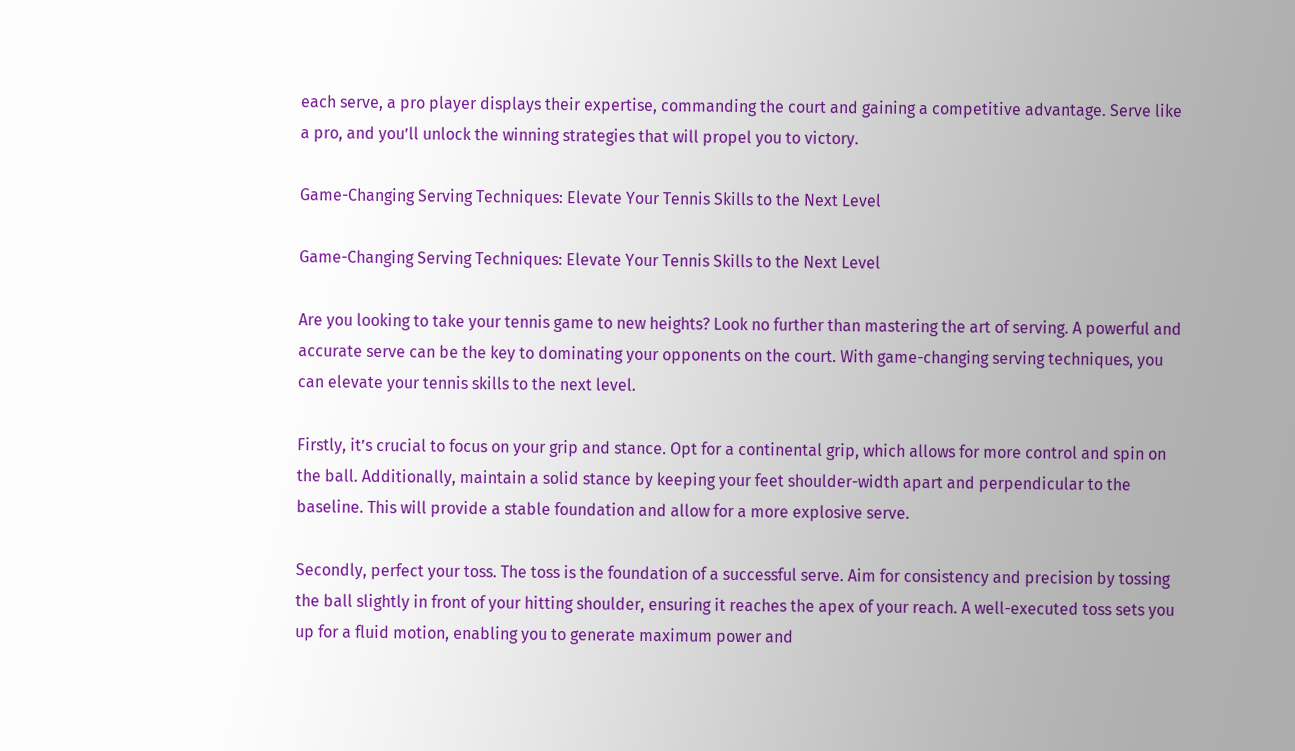each serve, a pro player displays their expertise, commanding the court and gaining a competitive advantage. Serve like a pro, and you’ll unlock the winning strategies that will propel you to victory.

Game-Changing Serving Techniques: Elevate Your Tennis Skills to the Next Level

Game-Changing Serving Techniques: Elevate Your Tennis Skills to the Next Level

Are you looking to take your tennis game to new heights? Look no further than mastering the art of serving. A powerful and accurate serve can be the key to dominating your opponents on the court. With game-changing serving techniques, you can elevate your tennis skills to the next level.

Firstly, it’s crucial to focus on your grip and stance. Opt for a continental grip, which allows for more control and spin on the ball. Additionally, maintain a solid stance by keeping your feet shoulder-width apart and perpendicular to the baseline. This will provide a stable foundation and allow for a more explosive serve.

Secondly, perfect your toss. The toss is the foundation of a successful serve. Aim for consistency and precision by tossing the ball slightly in front of your hitting shoulder, ensuring it reaches the apex of your reach. A well-executed toss sets you up for a fluid motion, enabling you to generate maximum power and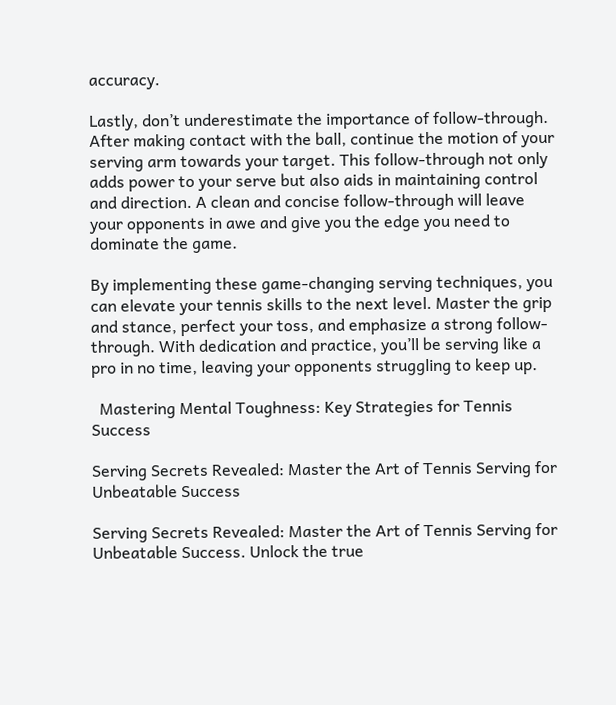accuracy.

Lastly, don’t underestimate the importance of follow-through. After making contact with the ball, continue the motion of your serving arm towards your target. This follow-through not only adds power to your serve but also aids in maintaining control and direction. A clean and concise follow-through will leave your opponents in awe and give you the edge you need to dominate the game.

By implementing these game-changing serving techniques, you can elevate your tennis skills to the next level. Master the grip and stance, perfect your toss, and emphasize a strong follow-through. With dedication and practice, you’ll be serving like a pro in no time, leaving your opponents struggling to keep up.

  Mastering Mental Toughness: Key Strategies for Tennis Success

Serving Secrets Revealed: Master the Art of Tennis Serving for Unbeatable Success

Serving Secrets Revealed: Master the Art of Tennis Serving for Unbeatable Success. Unlock the true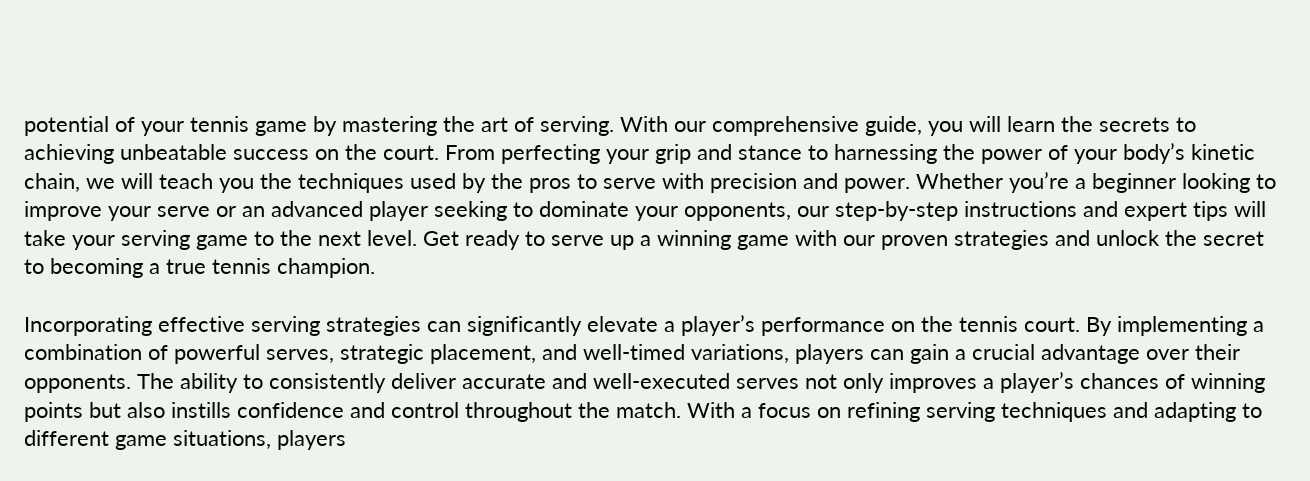potential of your tennis game by mastering the art of serving. With our comprehensive guide, you will learn the secrets to achieving unbeatable success on the court. From perfecting your grip and stance to harnessing the power of your body’s kinetic chain, we will teach you the techniques used by the pros to serve with precision and power. Whether you’re a beginner looking to improve your serve or an advanced player seeking to dominate your opponents, our step-by-step instructions and expert tips will take your serving game to the next level. Get ready to serve up a winning game with our proven strategies and unlock the secret to becoming a true tennis champion.

Incorporating effective serving strategies can significantly elevate a player’s performance on the tennis court. By implementing a combination of powerful serves, strategic placement, and well-timed variations, players can gain a crucial advantage over their opponents. The ability to consistently deliver accurate and well-executed serves not only improves a player’s chances of winning points but also instills confidence and control throughout the match. With a focus on refining serving techniques and adapting to different game situations, players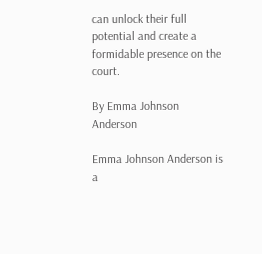can unlock their full potential and create a formidable presence on the court.

By Emma Johnson Anderson

Emma Johnson Anderson is a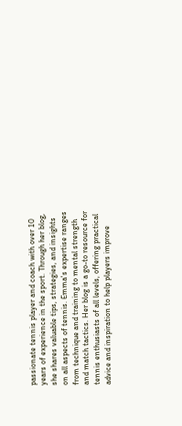passionate tennis player and coach with over 10 years of experience in the sport. Through her blog, she shares valuable tips, strategies, and insights on all aspects of tennis. Emma's expertise ranges from technique and training to mental strength and match tactics. Her blog is a go-to resource for tennis enthusiasts of all levels, offering practical advice and inspiration to help players improve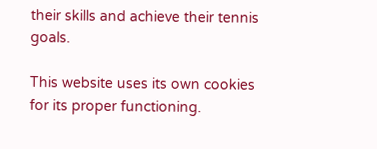their skills and achieve their tennis goals.

This website uses its own cookies for its proper functioning.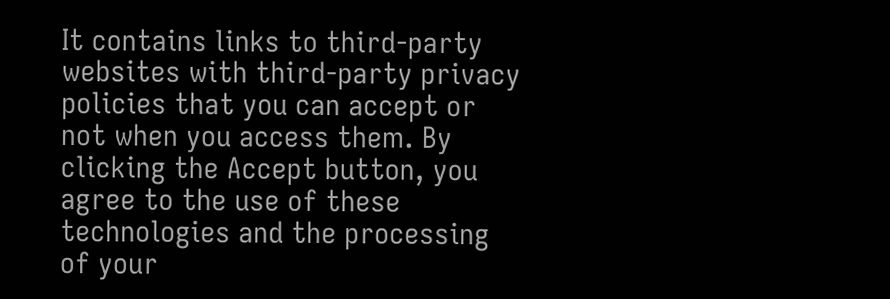It contains links to third-party websites with third-party privacy policies that you can accept or not when you access them. By clicking the Accept button, you agree to the use of these technologies and the processing of your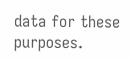data for these purposes.